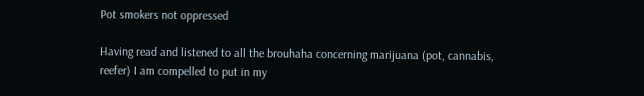Pot smokers not oppressed

Having read and listened to all the brouhaha concerning marijuana (pot, cannabis, reefer) I am compelled to put in my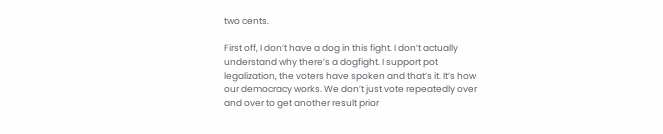two cents.

First off, I don’t have a dog in this fight. I don’t actually understand why there’s a dogfight. I support pot legalization, the voters have spoken and that’s it. It’s how our democracy works. We don’t just vote repeatedly over and over to get another result prior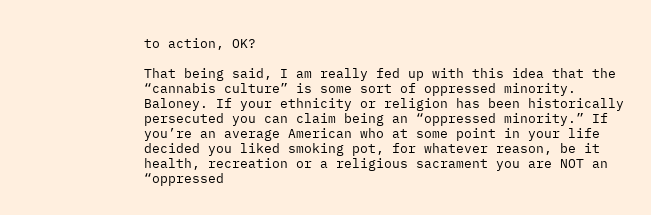to action, OK?

That being said, I am really fed up with this idea that the “cannabis culture” is some sort of oppressed minority. Baloney. If your ethnicity or religion has been historically persecuted you can claim being an “oppressed minority.” If you’re an average American who at some point in your life decided you liked smoking pot, for whatever reason, be it health, recreation or a religious sacrament you are NOT an “oppressed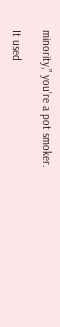minority,” you’re a pot smoker.

It used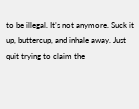to be illegal. It’s not anymore. Suck it up, buttercup, and inhale away. Just quit trying to claim the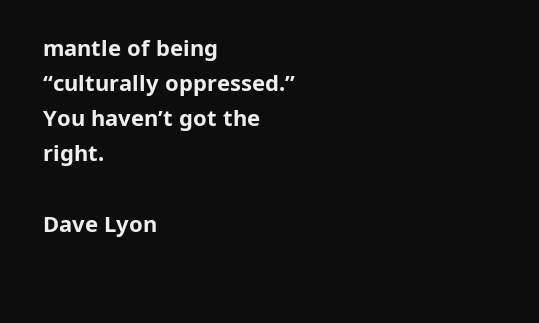mantle of being “culturally oppressed.” You haven’t got the right.

Dave Lyon